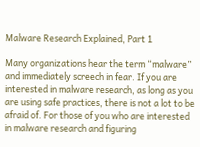Malware Research Explained, Part 1

Many organizations hear the term “malware” and immediately screech in fear. If you are interested in malware research, as long as you are using safe practices, there is not a lot to be afraid of. For those of you who are interested in malware research and figuring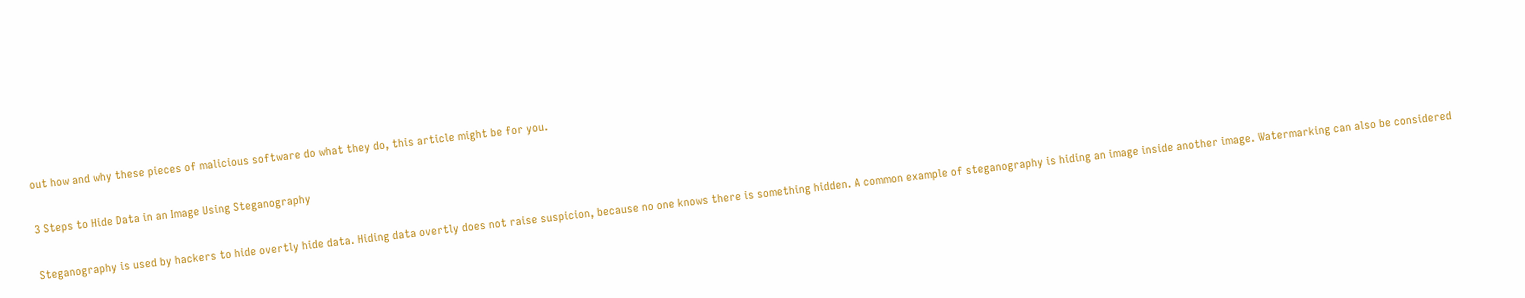out how and why these pieces of malicious software do what they do, this article might be for you.

3 Steps to Hide Data in an Image Using Steganography

Steganography is used by hackers to hide overtly hide data. Hiding data overtly does not raise suspicion, because no one knows there is something hidden. A common example of steganography is hiding an image inside another image. Watermarking can also be considered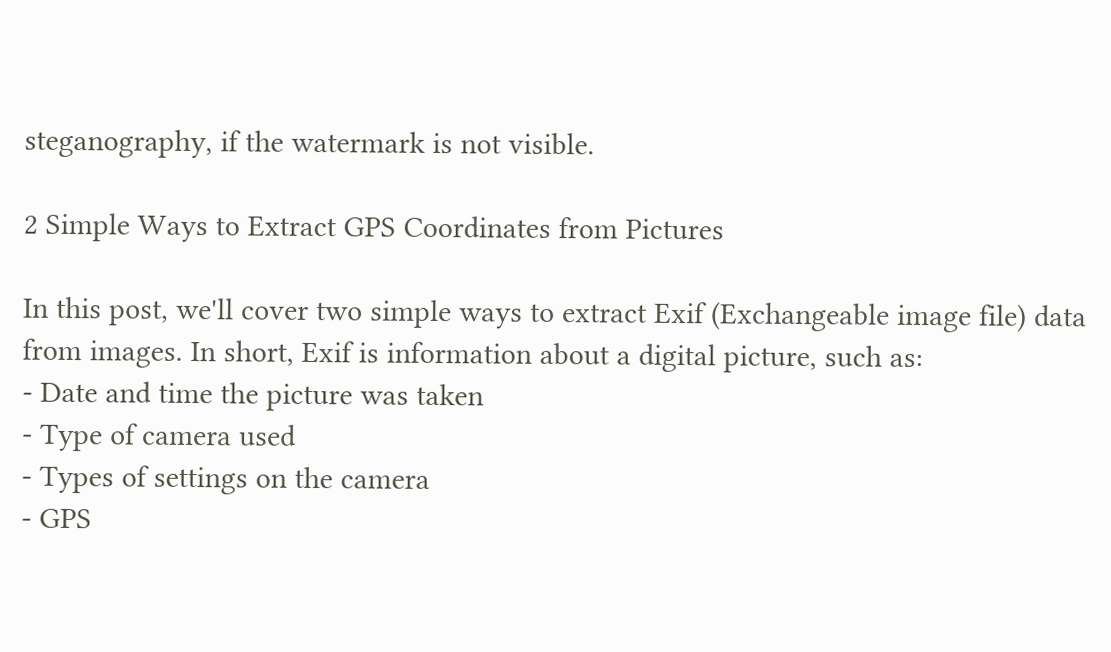steganography, if the watermark is not visible.

2 Simple Ways to Extract GPS Coordinates from Pictures

In this post, we'll cover two simple ways to extract Exif (Exchangeable image file) data from images. In short, Exif is information about a digital picture, such as:
- Date and time the picture was taken
- Type of camera used
- Types of settings on the camera
- GPS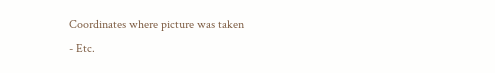Coordinates where picture was taken
- Etc.